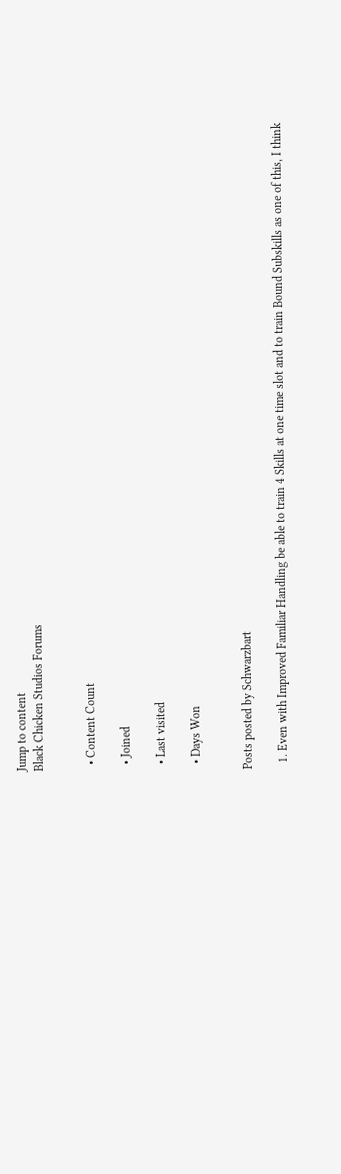Jump to content
Black Chicken Studios Forums


  • Content Count

  • Joined

  • Last visited

  • Days Won


Posts posted by Schwarzbart

  1. Even with Improved Familiar Handling be able to train 4 Skills at one time slot and to train Bound Subskills as one of this, I think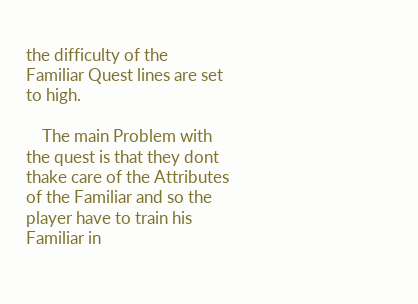the difficulty of the Familiar Quest lines are set to high.

    The main Problem with the quest is that they dont thake care of the Attributes of the Familiar and so the player have to train his Familiar in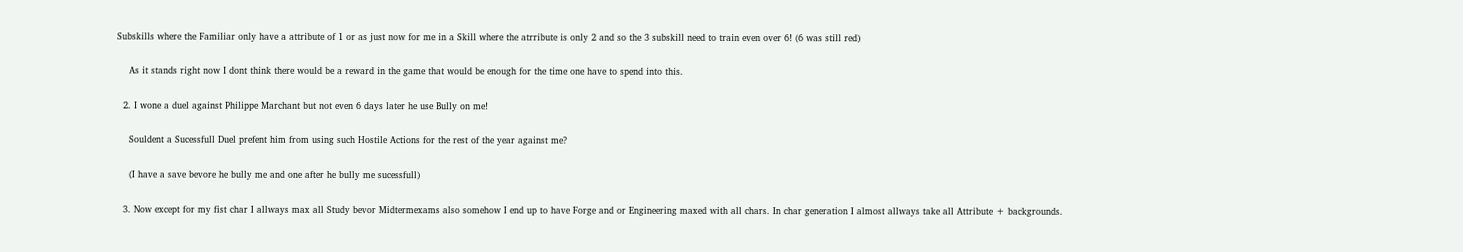Subskills where the Familiar only have a attribute of 1 or as just now for me in a Skill where the atrribute is only 2 and so the 3 subskill need to train even over 6! (6 was still red)

    As it stands right now I dont think there would be a reward in the game that would be enough for the time one have to spend into this.

  2. I wone a duel against Philippe Marchant but not even 6 days later he use Bully on me!

    Souldent a Sucessfull Duel prefent him from using such Hostile Actions for the rest of the year against me?

    (I have a save bevore he bully me and one after he bully me sucessfull)

  3. Now except for my fist char I allways max all Study bevor Midtermexams also somehow I end up to have Forge and or Engineering maxed with all chars. In char generation I almost allways take all Attribute + backgrounds.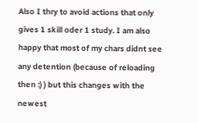Also I thry to avoid actions that only gives 1 skill oder 1 study. I am also happy that most of my chars didnt see any detention (because of reloading then :) ) but this changes with the newest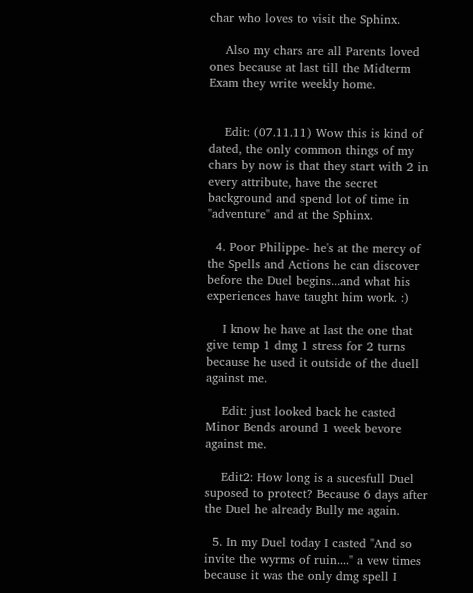char who loves to visit the Sphinx.

    Also my chars are all Parents loved ones because at last till the Midterm Exam they write weekly home.


    Edit: (07.11.11) Wow this is kind of dated, the only common things of my chars by now is that they start with 2 in every attribute, have the secret background and spend lot of time in "adventure" and at the Sphinx.

  4. Poor Philippe- he's at the mercy of the Spells and Actions he can discover before the Duel begins...and what his experiences have taught him work. :)

    I know he have at last the one that give temp 1 dmg 1 stress for 2 turns because he used it outside of the duell against me.

    Edit: just looked back he casted Minor Bends around 1 week bevore against me.

    Edit2: How long is a sucesfull Duel suposed to protect? Because 6 days after the Duel he already Bully me again.

  5. In my Duel today I casted "And so invite the wyrms of ruin...." a vew times because it was the only dmg spell I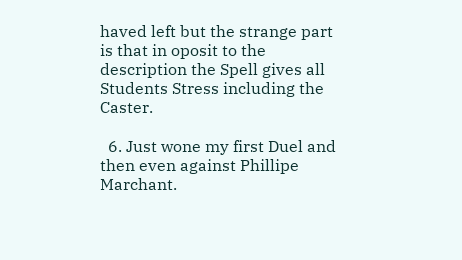haved left but the strange part is that in oposit to the description the Spell gives all Students Stress including the Caster.

  6. Just wone my first Duel and then even against Phillipe Marchant.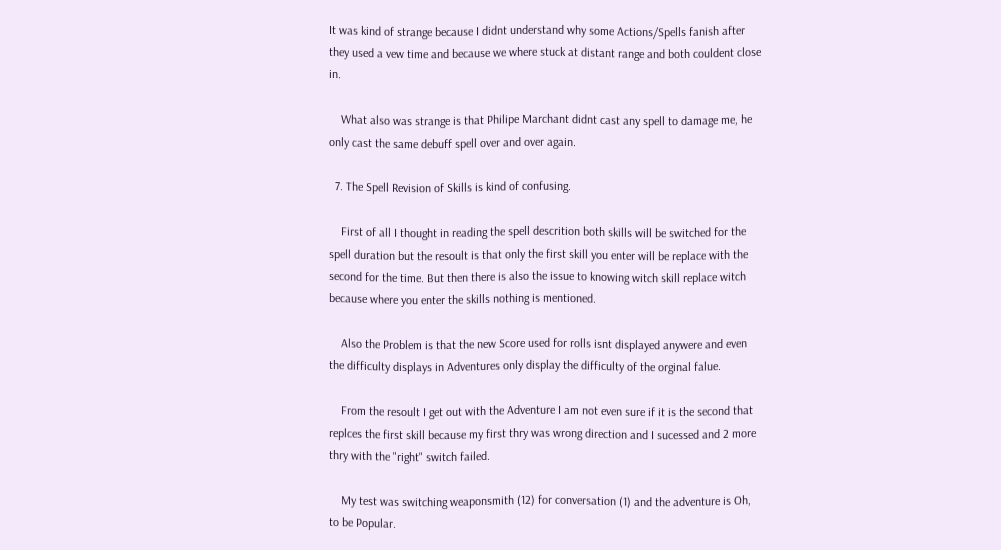It was kind of strange because I didnt understand why some Actions/Spells fanish after they used a vew time and because we where stuck at distant range and both couldent close in.

    What also was strange is that Philipe Marchant didnt cast any spell to damage me, he only cast the same debuff spell over and over again.

  7. The Spell Revision of Skills is kind of confusing.

    First of all I thought in reading the spell descrition both skills will be switched for the spell duration but the resoult is that only the first skill you enter will be replace with the second for the time. But then there is also the issue to knowing witch skill replace witch because where you enter the skills nothing is mentioned.

    Also the Problem is that the new Score used for rolls isnt displayed anywere and even the difficulty displays in Adventures only display the difficulty of the orginal falue.

    From the resoult I get out with the Adventure I am not even sure if it is the second that replces the first skill because my first thry was wrong direction and I sucessed and 2 more thry with the "right" switch failed.

    My test was switching weaponsmith (12) for conversation (1) and the adventure is Oh, to be Popular.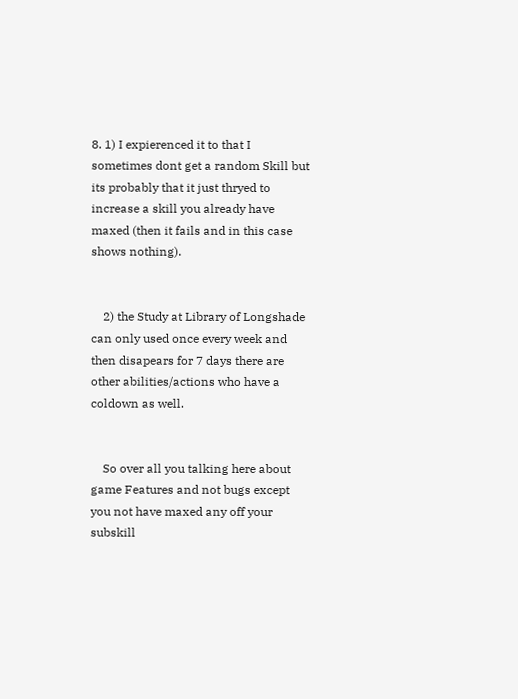8. 1) I expierenced it to that I sometimes dont get a random Skill but its probably that it just thryed to increase a skill you already have maxed (then it fails and in this case shows nothing).


    2) the Study at Library of Longshade can only used once every week and then disapears for 7 days there are other abilities/actions who have a coldown as well.


    So over all you talking here about game Features and not bugs except you not have maxed any off your subskill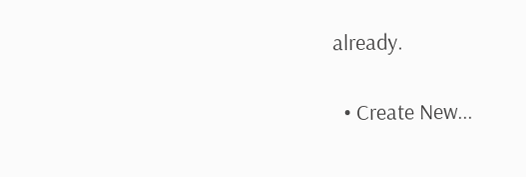already.

  • Create New...